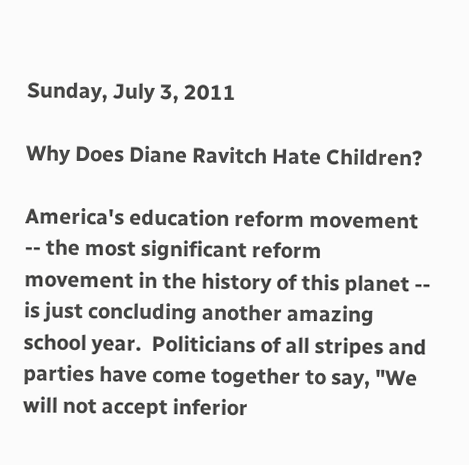Sunday, July 3, 2011

Why Does Diane Ravitch Hate Children?

America's education reform movement -- the most significant reform movement in the history of this planet -- is just concluding another amazing school year.  Politicians of all stripes and parties have come together to say, "We will not accept inferior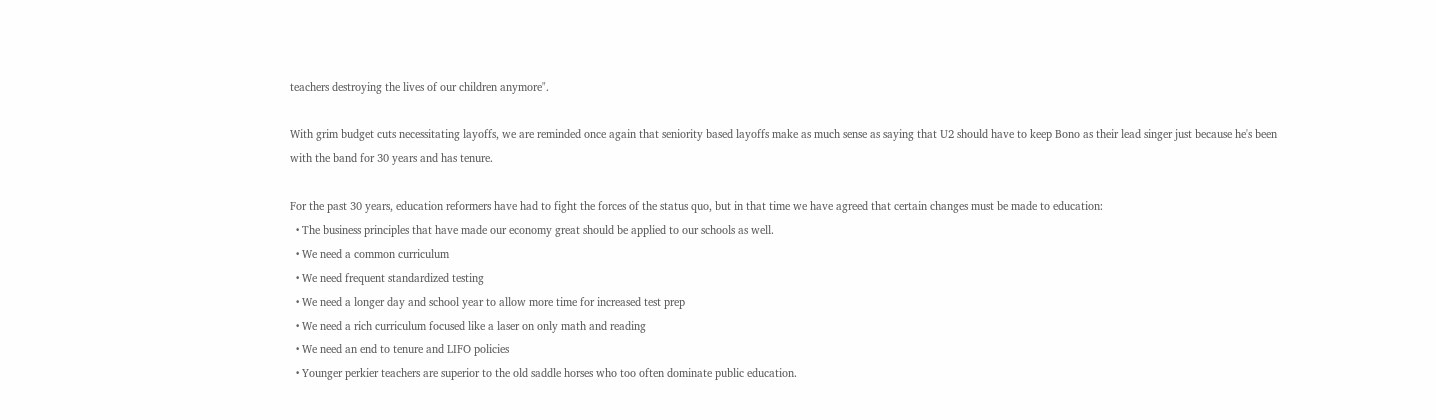teachers destroying the lives of our children anymore".

With grim budget cuts necessitating layoffs, we are reminded once again that seniority based layoffs make as much sense as saying that U2 should have to keep Bono as their lead singer just because he's been with the band for 30 years and has tenure.

For the past 30 years, education reformers have had to fight the forces of the status quo, but in that time we have agreed that certain changes must be made to education:
  • The business principles that have made our economy great should be applied to our schools as well.
  • We need a common curriculum
  • We need frequent standardized testing
  • We need a longer day and school year to allow more time for increased test prep
  • We need a rich curriculum focused like a laser on only math and reading
  • We need an end to tenure and LIFO policies
  • Younger perkier teachers are superior to the old saddle horses who too often dominate public education.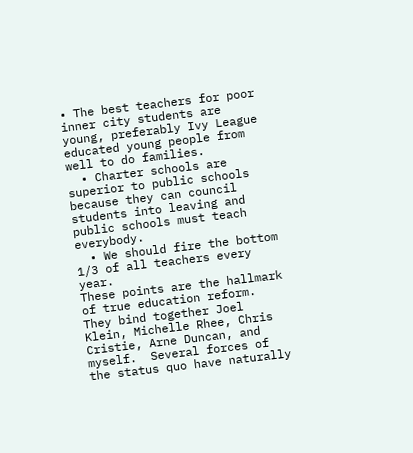• The best teachers for poor inner city students are young, preferably Ivy League educated young people from well to do families.
  • Charter schools are superior to public schools because they can council students into leaving and public schools must teach everybody.
  • We should fire the bottom 1/3 of all teachers every year.
These points are the hallmark of true education reform. They bind together Joel Klein, Michelle Rhee, Chris Cristie, Arne Duncan, and myself.  Several forces of the status quo have naturally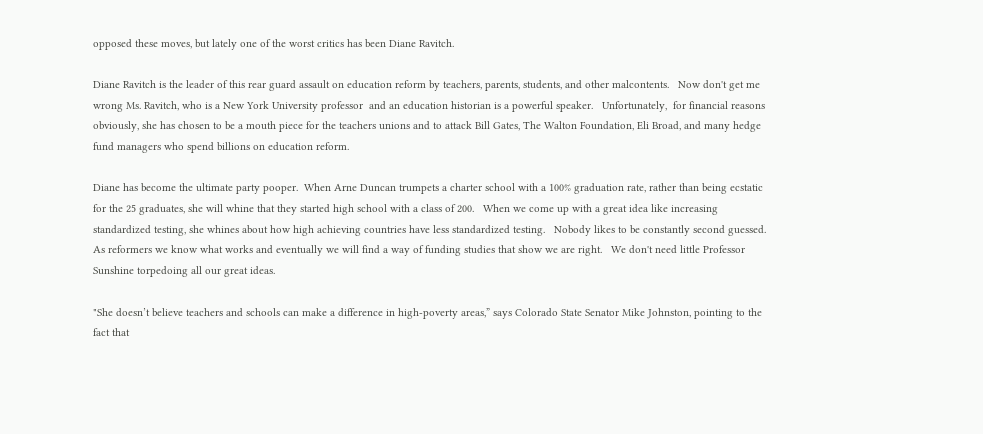opposed these moves, but lately one of the worst critics has been Diane Ravitch.

Diane Ravitch is the leader of this rear guard assault on education reform by teachers, parents, students, and other malcontents.   Now don't get me wrong Ms. Ravitch, who is a New York University professor  and an education historian is a powerful speaker.   Unfortunately,  for financial reasons obviously, she has chosen to be a mouth piece for the teachers unions and to attack Bill Gates, The Walton Foundation, Eli Broad, and many hedge fund managers who spend billions on education reform.

Diane has become the ultimate party pooper.  When Arne Duncan trumpets a charter school with a 100% graduation rate, rather than being ecstatic for the 25 graduates, she will whine that they started high school with a class of 200.   When we come up with a great idea like increasing standardized testing, she whines about how high achieving countries have less standardized testing.   Nobody likes to be constantly second guessed.  As reformers we know what works and eventually we will find a way of funding studies that show we are right.   We don't need little Professor Sunshine torpedoing all our great ideas.

"She doesn’t believe teachers and schools can make a difference in high-poverty areas,” says Colorado State Senator Mike Johnston, pointing to the fact that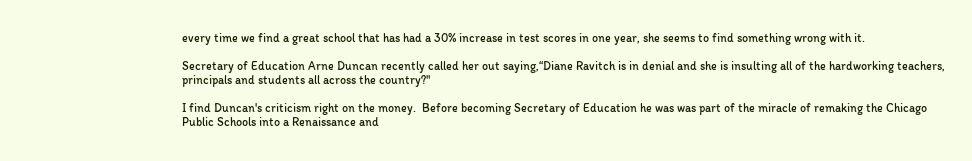every time we find a great school that has had a 30% increase in test scores in one year, she seems to find something wrong with it.

Secretary of Education Arne Duncan recently called her out saying,“Diane Ravitch is in denial and she is insulting all of the hardworking teachers, principals and students all across the country?"

I find Duncan's criticism right on the money.  Before becoming Secretary of Education he was was part of the miracle of remaking the Chicago Public Schools into a Renaissance and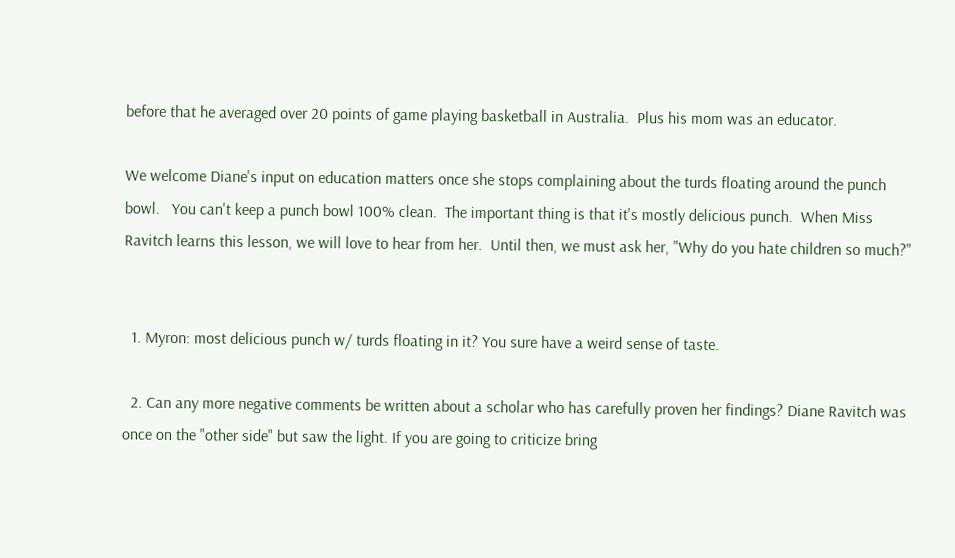before that he averaged over 20 points of game playing basketball in Australia.  Plus his mom was an educator.

We welcome Diane's input on education matters once she stops complaining about the turds floating around the punch bowl.   You can't keep a punch bowl 100% clean.  The important thing is that it's mostly delicious punch.  When Miss Ravitch learns this lesson, we will love to hear from her.  Until then, we must ask her, "Why do you hate children so much?"


  1. Myron: most delicious punch w/ turds floating in it? You sure have a weird sense of taste.

  2. Can any more negative comments be written about a scholar who has carefully proven her findings? Diane Ravitch was once on the "other side" but saw the light. If you are going to criticize bring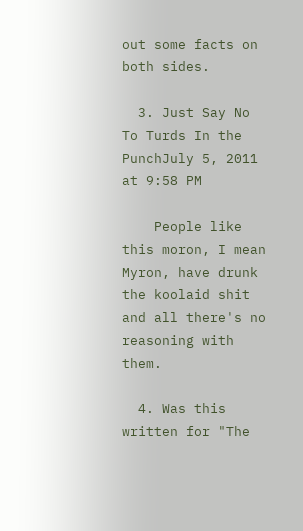out some facts on both sides.

  3. Just Say No To Turds In the PunchJuly 5, 2011 at 9:58 PM

    People like this moron, I mean Myron, have drunk the koolaid shit and all there's no reasoning with them.

  4. Was this written for "The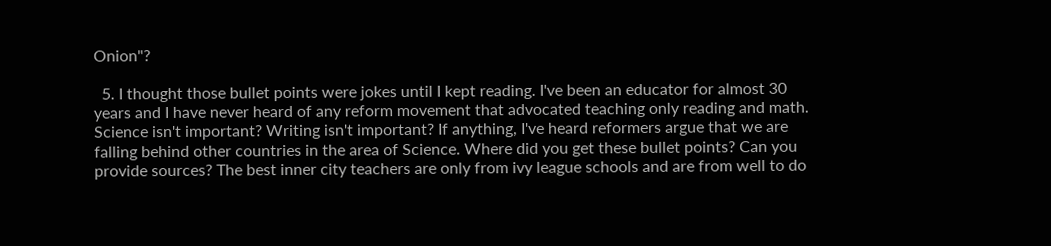Onion"?

  5. I thought those bullet points were jokes until I kept reading. I've been an educator for almost 30 years and I have never heard of any reform movement that advocated teaching only reading and math. Science isn't important? Writing isn't important? If anything, I've heard reformers argue that we are falling behind other countries in the area of Science. Where did you get these bullet points? Can you provide sources? The best inner city teachers are only from ivy league schools and are from well to do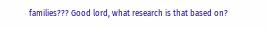families??? Good lord, what research is that based on?